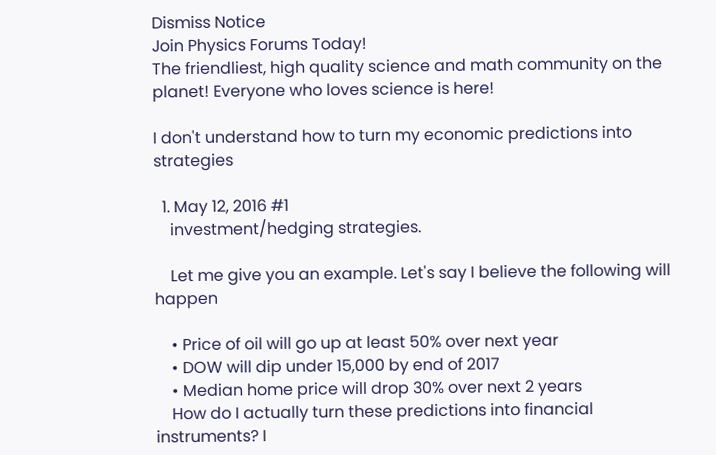Dismiss Notice
Join Physics Forums Today!
The friendliest, high quality science and math community on the planet! Everyone who loves science is here!

I don't understand how to turn my economic predictions into strategies

  1. May 12, 2016 #1
    investment/hedging strategies.

    Let me give you an example. Let's say I believe the following will happen

    • Price of oil will go up at least 50% over next year
    • DOW will dip under 15,000 by end of 2017
    • Median home price will drop 30% over next 2 years
    How do I actually turn these predictions into financial instruments? I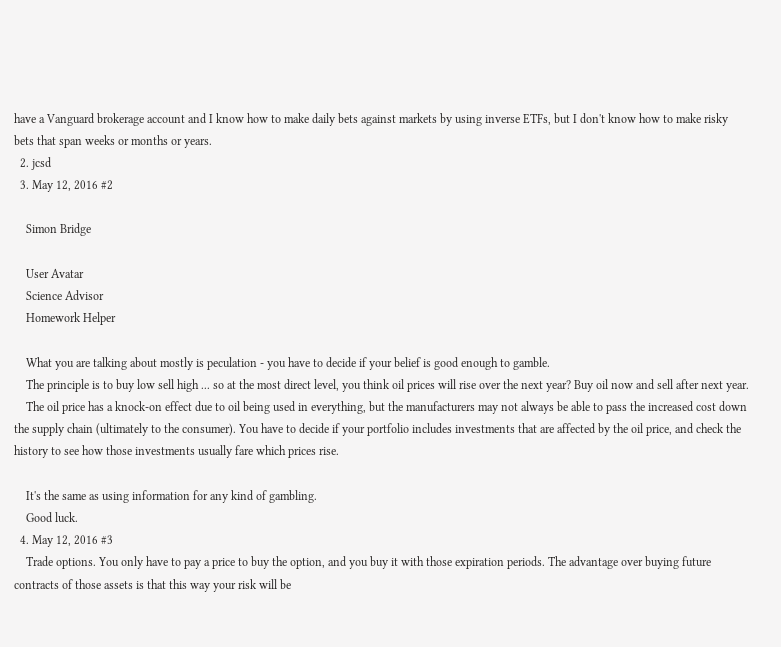have a Vanguard brokerage account and I know how to make daily bets against markets by using inverse ETFs, but I don't know how to make risky bets that span weeks or months or years.
  2. jcsd
  3. May 12, 2016 #2

    Simon Bridge

    User Avatar
    Science Advisor
    Homework Helper

    What you are talking about mostly is peculation - you have to decide if your belief is good enough to gamble.
    The principle is to buy low sell high ... so at the most direct level, you think oil prices will rise over the next year? Buy oil now and sell after next year.
    The oil price has a knock-on effect due to oil being used in everything, but the manufacturers may not always be able to pass the increased cost down the supply chain (ultimately to the consumer). You have to decide if your portfolio includes investments that are affected by the oil price, and check the history to see how those investments usually fare which prices rise.

    It's the same as using information for any kind of gambling.
    Good luck.
  4. May 12, 2016 #3
    Trade options. You only have to pay a price to buy the option, and you buy it with those expiration periods. The advantage over buying future contracts of those assets is that this way your risk will be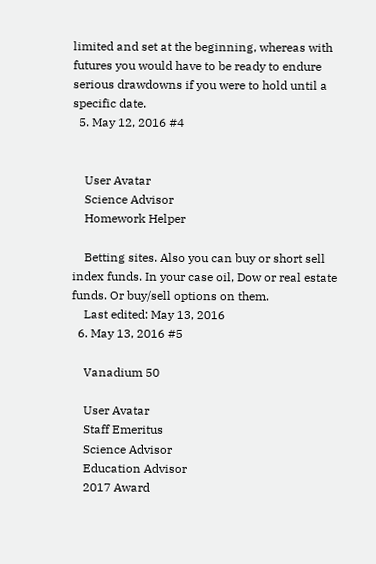limited and set at the beginning, whereas with futures you would have to be ready to endure serious drawdowns if you were to hold until a specific date.
  5. May 12, 2016 #4


    User Avatar
    Science Advisor
    Homework Helper

    Betting sites. Also you can buy or short sell index funds. In your case oil, Dow or real estate funds. Or buy/sell options on them.
    Last edited: May 13, 2016
  6. May 13, 2016 #5

    Vanadium 50

    User Avatar
    Staff Emeritus
    Science Advisor
    Education Advisor
    2017 Award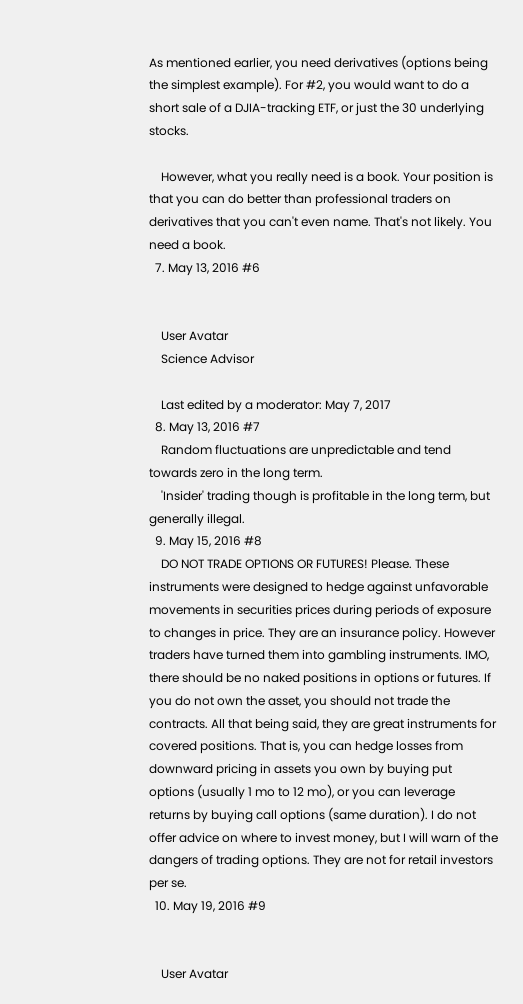As mentioned earlier, you need derivatives (options being the simplest example). For #2, you would want to do a short sale of a DJIA-tracking ETF, or just the 30 underlying stocks.

    However, what you really need is a book. Your position is that you can do better than professional traders on derivatives that you can't even name. That's not likely. You need a book.
  7. May 13, 2016 #6


    User Avatar
    Science Advisor

    Last edited by a moderator: May 7, 2017
  8. May 13, 2016 #7
    Random fluctuations are unpredictable and tend towards zero in the long term.
    'Insider' trading though is profitable in the long term, but generally illegal.
  9. May 15, 2016 #8
    DO NOT TRADE OPTIONS OR FUTURES! Please. These instruments were designed to hedge against unfavorable movements in securities prices during periods of exposure to changes in price. They are an insurance policy. However traders have turned them into gambling instruments. IMO, there should be no naked positions in options or futures. If you do not own the asset, you should not trade the contracts. All that being said, they are great instruments for covered positions. That is, you can hedge losses from downward pricing in assets you own by buying put options (usually 1 mo to 12 mo), or you can leverage returns by buying call options (same duration). I do not offer advice on where to invest money, but I will warn of the dangers of trading options. They are not for retail investors per se.
  10. May 19, 2016 #9


    User Avatar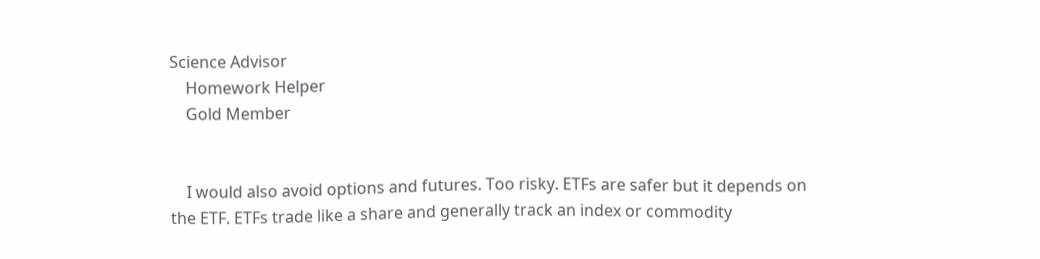Science Advisor
    Homework Helper
    Gold Member


    I would also avoid options and futures. Too risky. ETFs are safer but it depends on the ETF. ETFs trade like a share and generally track an index or commodity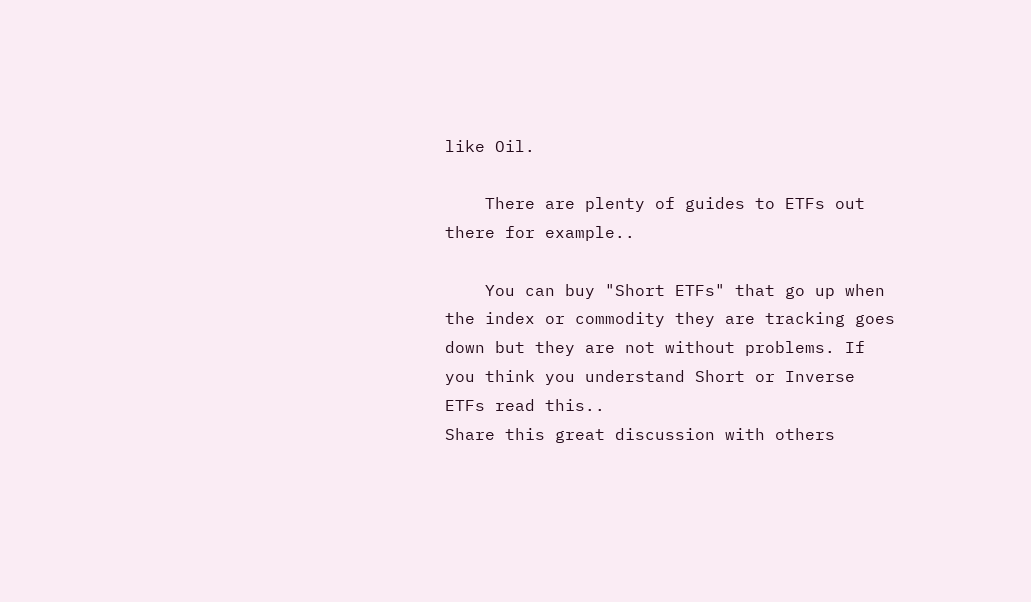like Oil.

    There are plenty of guides to ETFs out there for example..

    You can buy "Short ETFs" that go up when the index or commodity they are tracking goes down but they are not without problems. If you think you understand Short or Inverse ETFs read this..
Share this great discussion with others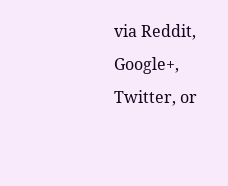via Reddit, Google+, Twitter, or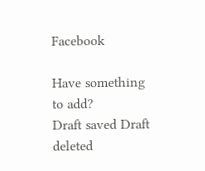Facebook

Have something to add?
Draft saved Draft deleted